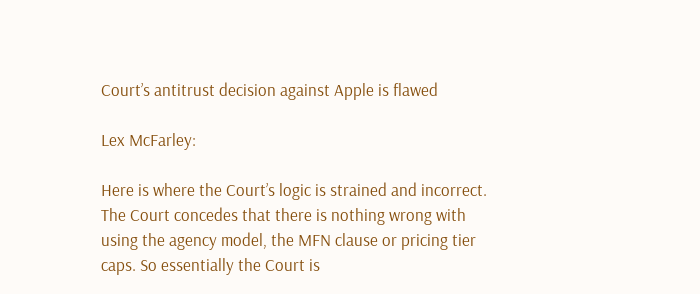Court’s antitrust decision against Apple is flawed

Lex McFarley:

Here is where the Court’s logic is strained and incorrect. The Court concedes that there is nothing wrong with using the agency model, the MFN clause or pricing tier caps. So essentially the Court is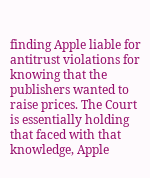finding Apple liable for antitrust violations for knowing that the publishers wanted to raise prices. The Court is essentially holding that faced with that knowledge, Apple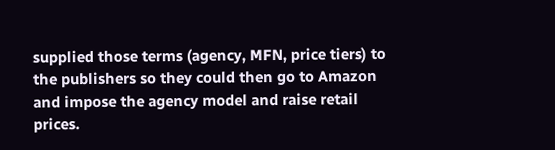supplied those terms (agency, MFN, price tiers) to the publishers so they could then go to Amazon and impose the agency model and raise retail prices.